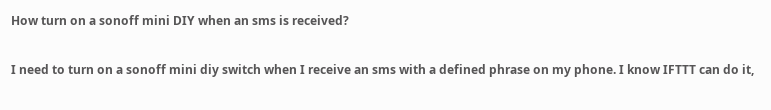How turn on a sonoff mini DIY when an sms is received?

I need to turn on a sonoff mini diy switch when I receive an sms with a defined phrase on my phone. I know IFTTT can do it,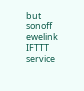but sonoff ewelink IFTTT service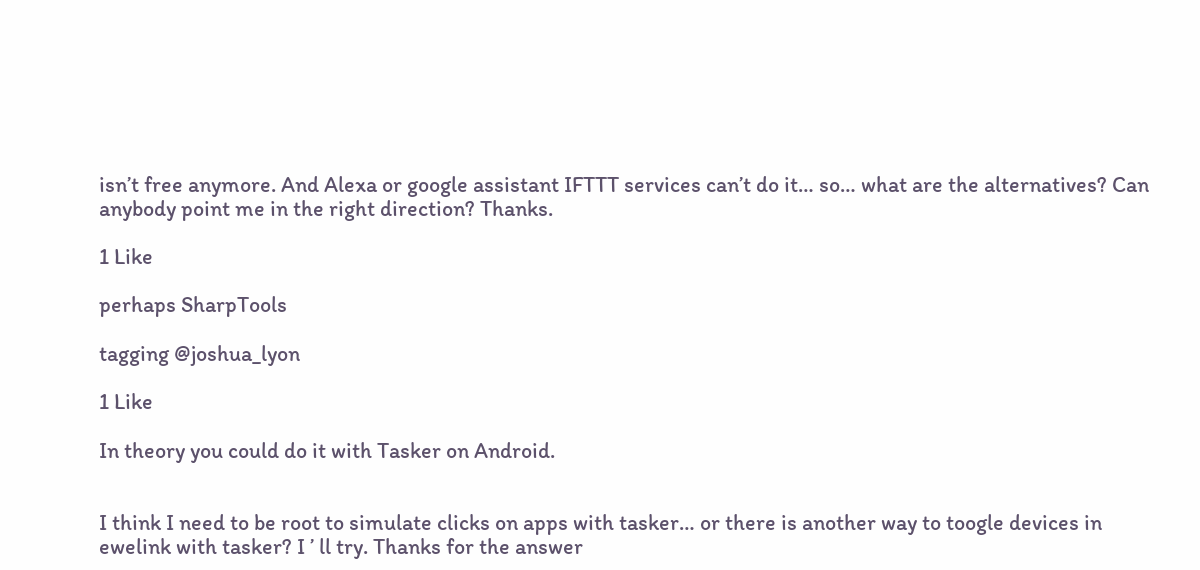isn’t free anymore. And Alexa or google assistant IFTTT services can’t do it… so… what are the alternatives? Can anybody point me in the right direction? Thanks.

1 Like

perhaps SharpTools

tagging @joshua_lyon

1 Like

In theory you could do it with Tasker on Android.


I think I need to be root to simulate clicks on apps with tasker… or there is another way to toogle devices in ewelink with tasker? I ’ ll try. Thanks for the answer